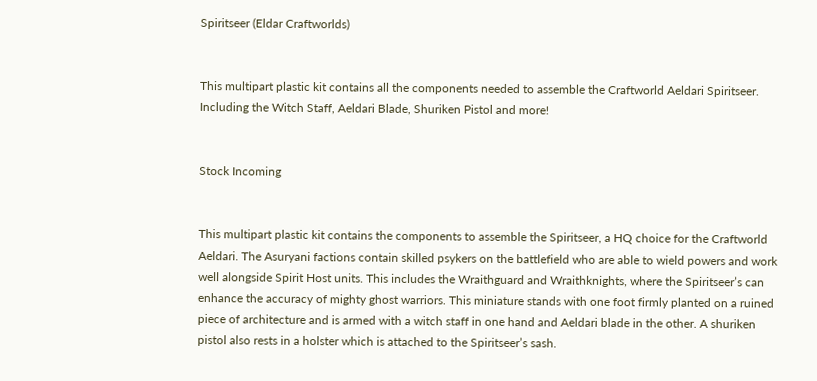Spiritseer (Eldar Craftworlds)


This multipart plastic kit contains all the components needed to assemble the Craftworld Aeldari Spiritseer. Including the Witch Staff, Aeldari Blade, Shuriken Pistol and more!


Stock Incoming


This multipart plastic kit contains the components to assemble the Spiritseer, a HQ choice for the Craftworld Aeldari. The Asuryani factions contain skilled psykers on the battlefield who are able to wield powers and work well alongside Spirit Host units. This includes the Wraithguard and Wraithknights, where the Spiritseer’s can enhance the accuracy of mighty ghost warriors. This miniature stands with one foot firmly planted on a ruined piece of architecture and is armed with a witch staff in one hand and Aeldari blade in the other. A shuriken pistol also rests in a holster which is attached to the Spiritseer’s sash.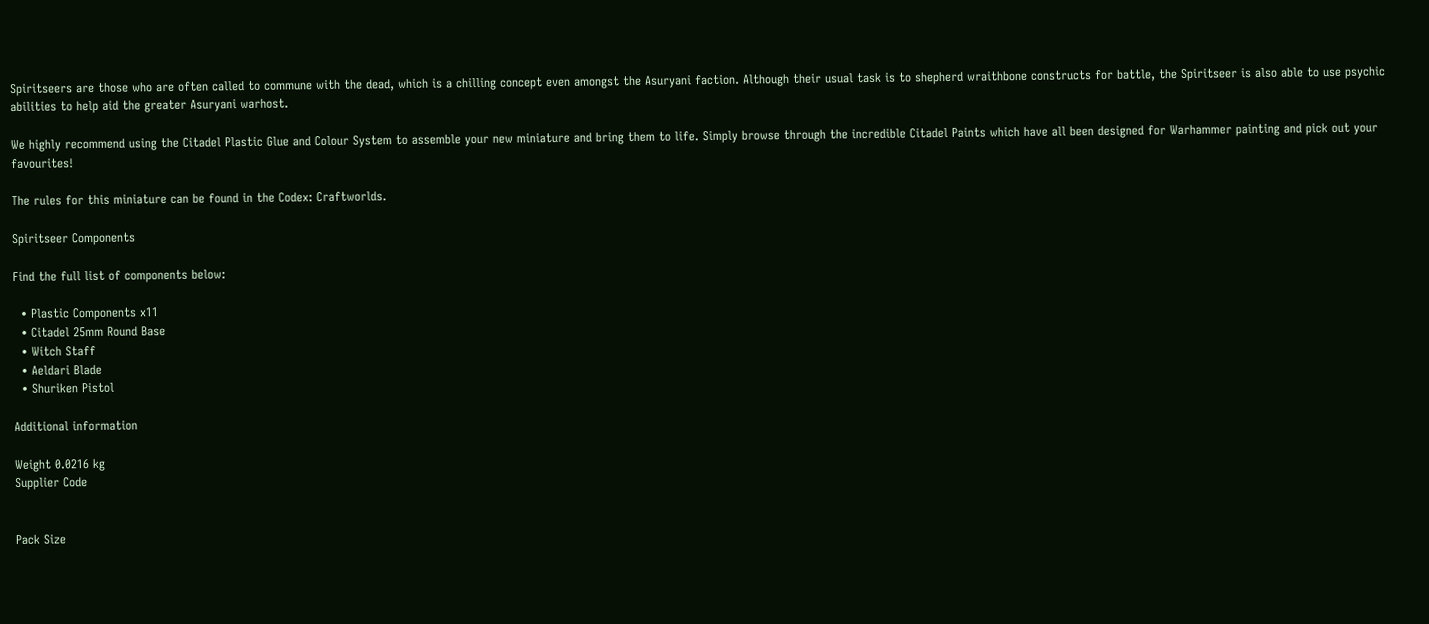Spiritseers are those who are often called to commune with the dead, which is a chilling concept even amongst the Asuryani faction. Although their usual task is to shepherd wraithbone constructs for battle, the Spiritseer is also able to use psychic abilities to help aid the greater Asuryani warhost.

We highly recommend using the Citadel Plastic Glue and Colour System to assemble your new miniature and bring them to life. Simply browse through the incredible Citadel Paints which have all been designed for Warhammer painting and pick out your favourites!

The rules for this miniature can be found in the Codex: Craftworlds.

Spiritseer Components

Find the full list of components below:

  • Plastic Components x11
  • Citadel 25mm Round Base
  • Witch Staff
  • Aeldari Blade
  • Shuriken Pistol

Additional information

Weight 0.0216 kg
Supplier Code


Pack Size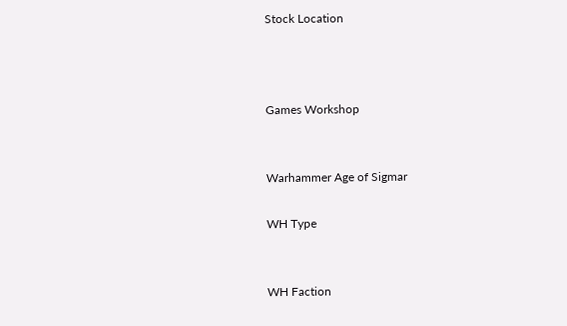Stock Location



Games Workshop


Warhammer Age of Sigmar

WH Type


WH Faction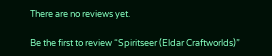There are no reviews yet.

Be the first to review “Spiritseer (Eldar Craftworlds)”